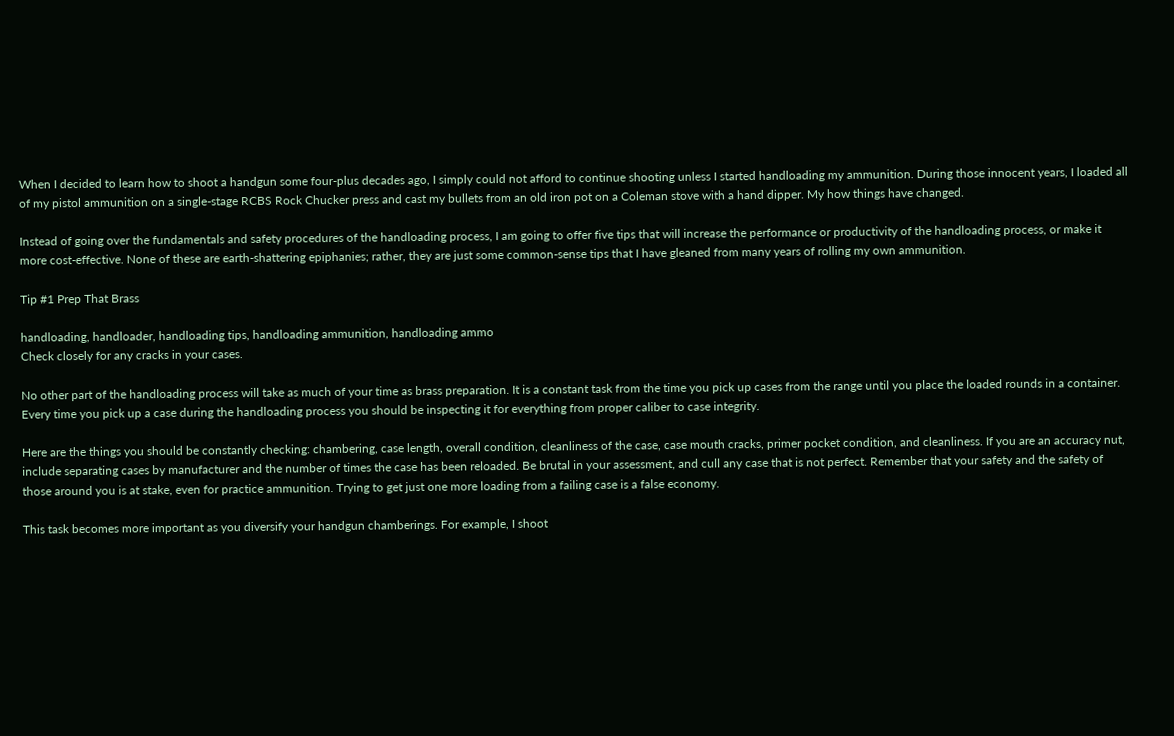When I decided to learn how to shoot a handgun some four-plus decades ago, I simply could not afford to continue shooting unless I started handloading my ammunition. During those innocent years, I loaded all of my pistol ammunition on a single-stage RCBS Rock Chucker press and cast my bullets from an old iron pot on a Coleman stove with a hand dipper. My how things have changed.

Instead of going over the fundamentals and safety procedures of the handloading process, I am going to offer five tips that will increase the performance or productivity of the handloading process, or make it more cost-effective. None of these are earth-shattering epiphanies; rather, they are just some common-sense tips that I have gleaned from many years of rolling my own ammunition.

Tip #1 Prep That Brass

handloading, handloader, handloading tips, handloading ammunition, handloading ammo
Check closely for any cracks in your cases.

No other part of the handloading process will take as much of your time as brass preparation. It is a constant task from the time you pick up cases from the range until you place the loaded rounds in a container. Every time you pick up a case during the handloading process you should be inspecting it for everything from proper caliber to case integrity.

Here are the things you should be constantly checking: chambering, case length, overall condition, cleanliness of the case, case mouth cracks, primer pocket condition, and cleanliness. If you are an accuracy nut, include separating cases by manufacturer and the number of times the case has been reloaded. Be brutal in your assessment, and cull any case that is not perfect. Remember that your safety and the safety of those around you is at stake, even for practice ammunition. Trying to get just one more loading from a failing case is a false economy.

This task becomes more important as you diversify your handgun chamberings. For example, I shoot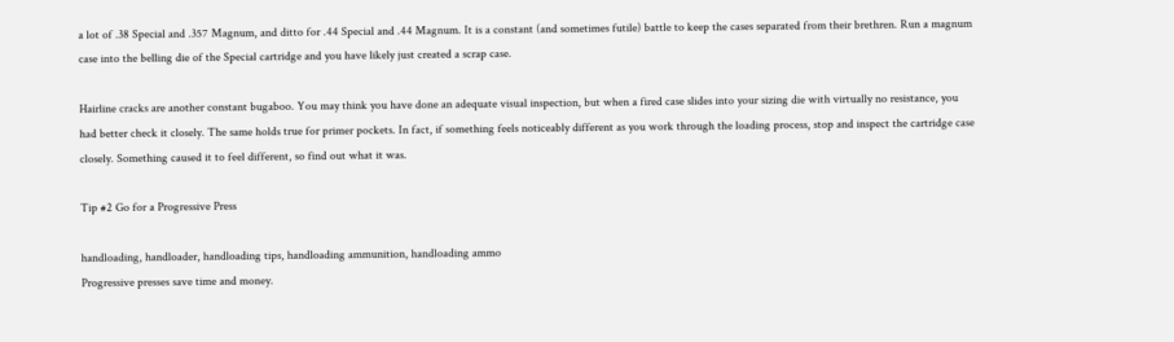a lot of .38 Special and .357 Magnum, and ditto for .44 Special and .44 Magnum. It is a constant (and sometimes futile) battle to keep the cases separated from their brethren. Run a magnum case into the belling die of the Special cartridge and you have likely just created a scrap case.

Hairline cracks are another constant bugaboo. You may think you have done an adequate visual inspection, but when a fired case slides into your sizing die with virtually no resistance, you had better check it closely. The same holds true for primer pockets. In fact, if something feels noticeably different as you work through the loading process, stop and inspect the cartridge case closely. Something caused it to feel different, so find out what it was.

Tip #2 Go for a Progressive Press

handloading, handloader, handloading tips, handloading ammunition, handloading ammo
Progressive presses save time and money.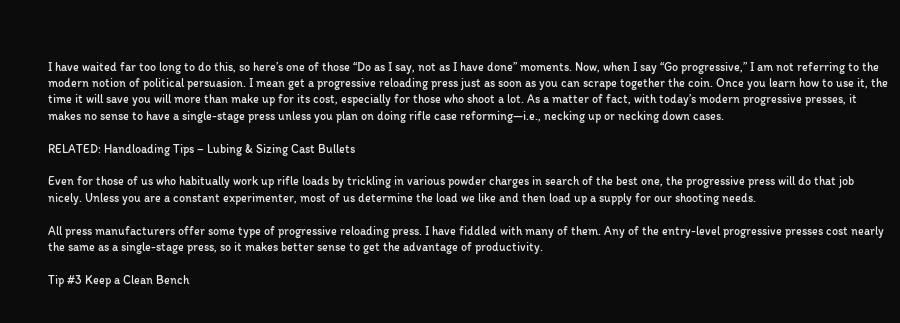I have waited far too long to do this, so here’s one of those “Do as I say, not as I have done” moments. Now, when I say “Go progressive,” I am not referring to the modern notion of political persuasion. I mean get a progressive reloading press just as soon as you can scrape together the coin. Once you learn how to use it, the time it will save you will more than make up for its cost, especially for those who shoot a lot. As a matter of fact, with today’s modern progressive presses, it makes no sense to have a single-stage press unless you plan on doing rifle case reforming—i.e., necking up or necking down cases.

RELATED: Handloading Tips – Lubing & Sizing Cast Bullets

Even for those of us who habitually work up rifle loads by trickling in various powder charges in search of the best one, the progressive press will do that job nicely. Unless you are a constant experimenter, most of us determine the load we like and then load up a supply for our shooting needs.

All press manufacturers offer some type of progressive reloading press. I have fiddled with many of them. Any of the entry-level progressive presses cost nearly the same as a single-stage press, so it makes better sense to get the advantage of productivity.

Tip #3 Keep a Clean Bench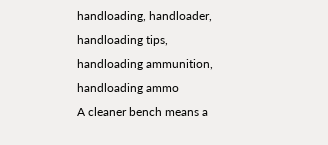handloading, handloader, handloading tips, handloading ammunition, handloading ammo
A cleaner bench means a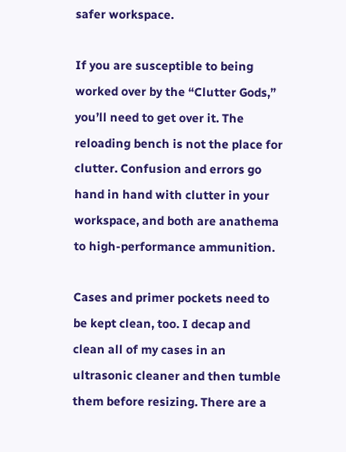safer workspace.

If you are susceptible to being worked over by the “Clutter Gods,” you’ll need to get over it. The reloading bench is not the place for clutter. Confusion and errors go hand in hand with clutter in your workspace, and both are anathema to high-performance ammunition.

Cases and primer pockets need to be kept clean, too. I decap and clean all of my cases in an ultrasonic cleaner and then tumble them before resizing. There are a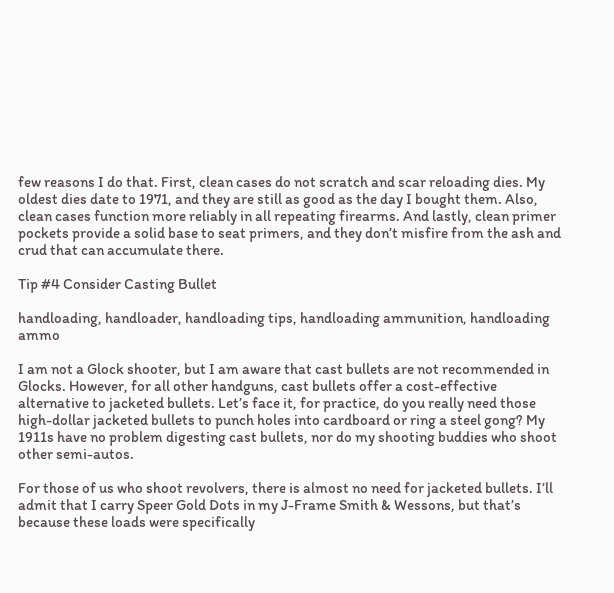few reasons I do that. First, clean cases do not scratch and scar reloading dies. My oldest dies date to 1971, and they are still as good as the day I bought them. Also, clean cases function more reliably in all repeating firearms. And lastly, clean primer pockets provide a solid base to seat primers, and they don’t misfire from the ash and crud that can accumulate there.

Tip #4 Consider Casting Bullet

handloading, handloader, handloading tips, handloading ammunition, handloading ammo

I am not a Glock shooter, but I am aware that cast bullets are not recommended in Glocks. However, for all other handguns, cast bullets offer a cost-effective alternative to jacketed bullets. Let’s face it, for practice, do you really need those high-dollar jacketed bullets to punch holes into cardboard or ring a steel gong? My 1911s have no problem digesting cast bullets, nor do my shooting buddies who shoot other semi-autos.

For those of us who shoot revolvers, there is almost no need for jacketed bullets. I’ll admit that I carry Speer Gold Dots in my J-Frame Smith & Wessons, but that’s because these loads were specifically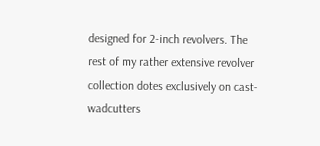designed for 2-inch revolvers. The rest of my rather extensive revolver collection dotes exclusively on cast-wadcutters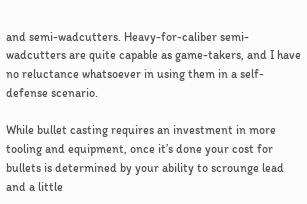and semi-wadcutters. Heavy-for-caliber semi-wadcutters are quite capable as game-takers, and I have no reluctance whatsoever in using them in a self-defense scenario.

While bullet casting requires an investment in more tooling and equipment, once it’s done your cost for bullets is determined by your ability to scrounge lead and a little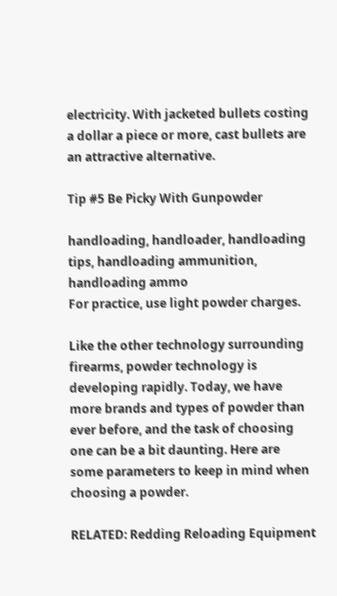electricity. With jacketed bullets costing a dollar a piece or more, cast bullets are an attractive alternative.

Tip #5 Be Picky With Gunpowder

handloading, handloader, handloading tips, handloading ammunition, handloading ammo
For practice, use light powder charges.

Like the other technology surrounding firearms, powder technology is developing rapidly. Today, we have more brands and types of powder than ever before, and the task of choosing one can be a bit daunting. Here are some parameters to keep in mind when choosing a powder.

RELATED: Redding Reloading Equipment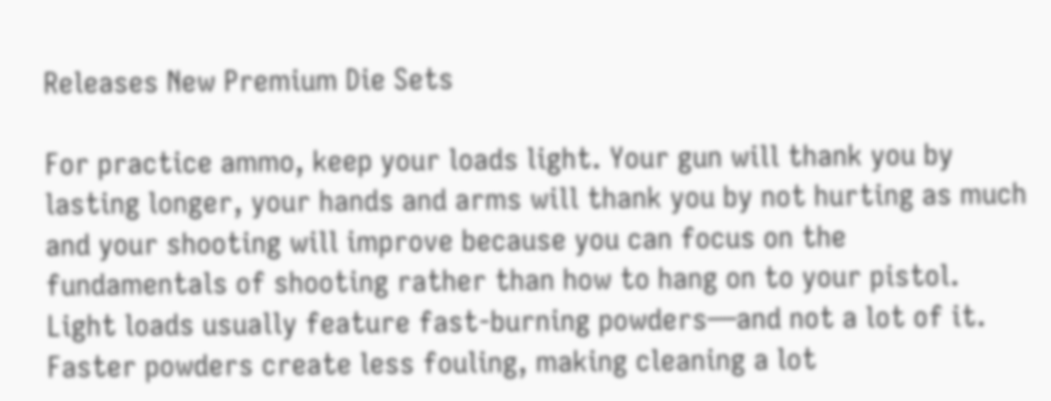Releases New Premium Die Sets

For practice ammo, keep your loads light. Your gun will thank you by lasting longer, your hands and arms will thank you by not hurting as much and your shooting will improve because you can focus on the fundamentals of shooting rather than how to hang on to your pistol. Light loads usually feature fast-burning powders—and not a lot of it. Faster powders create less fouling, making cleaning a lot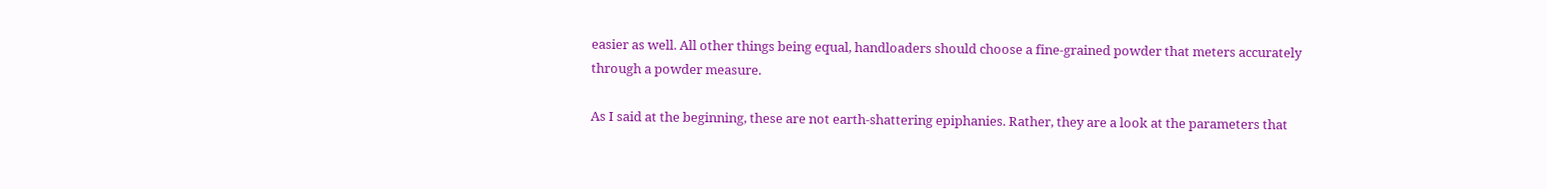easier as well. All other things being equal, handloaders should choose a fine-grained powder that meters accurately through a powder measure.

As I said at the beginning, these are not earth-shattering epiphanies. Rather, they are a look at the parameters that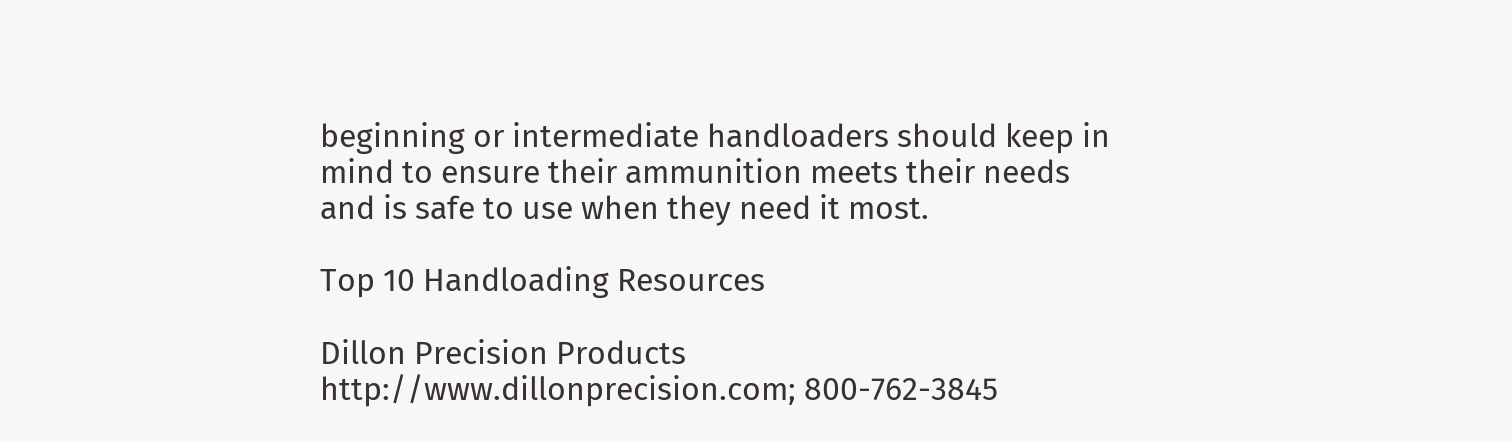beginning or intermediate handloaders should keep in mind to ensure their ammunition meets their needs and is safe to use when they need it most.

Top 10 Handloading Resources

Dillon Precision Products
http://www.dillonprecision.com; 800-762-3845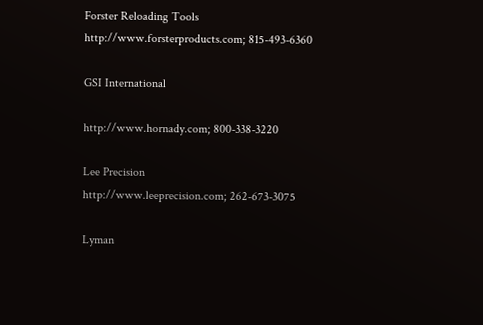Forster Reloading Tools
http://www.forsterproducts.com; 815-493-6360

GSI International

http://www.hornady.com; 800-338-3220

Lee Precision
http://www.leeprecision.com; 262-673-3075

Lyman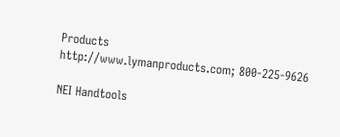Products
http://www.lymanproducts.com; 800-225-9626

NEI Handtools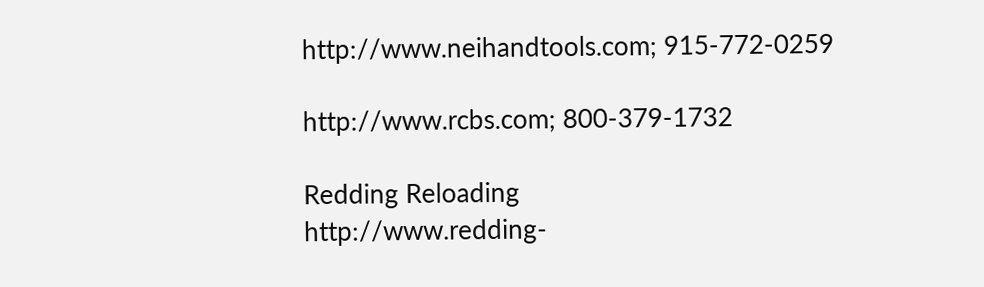http://www.neihandtools.com; 915-772-0259

http://www.rcbs.com; 800-379-1732

Redding Reloading
http://www.redding-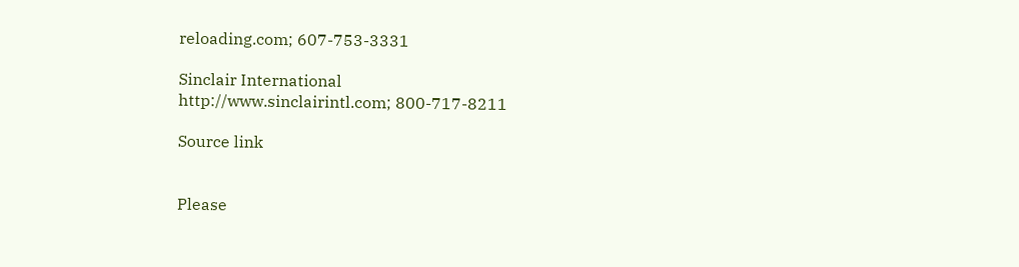reloading.com; 607-753-3331

Sinclair International
http://www.sinclairintl.com; 800-717-8211

Source link


Please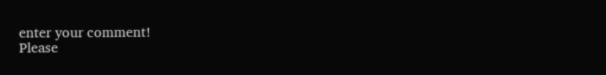enter your comment!
Please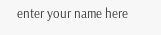enter your name here